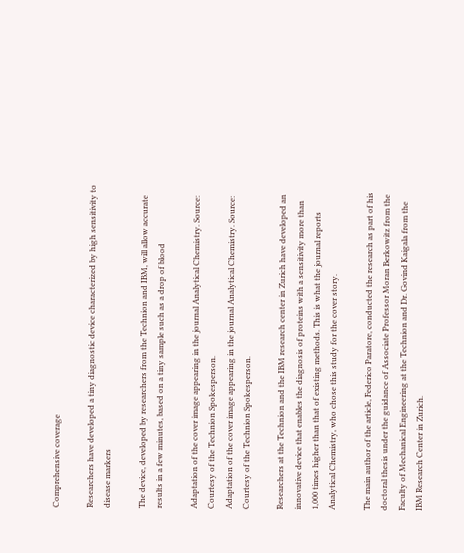Comprehensive coverage

Researchers have developed a tiny diagnostic device characterized by high sensitivity to disease markers

The device, developed by researchers from the Technion and IBM, will allow accurate results in a few minutes, based on a tiny sample such as a drop of blood

Adaptation of the cover image appearing in the journal Analytical Chemistry. Source: Courtesy of the Technion Spokesperson.
Adaptation of the cover image appearing in the journal Analytical Chemistry. Source: Courtesy of the Technion Spokesperson.

Researchers at the Technion and the IBM research center in Zurich have developed an innovative device that enables the diagnosis of proteins with a sensitivity more than 1,000 times higher than that of existing methods. This is what the journal reports Analytical Chemistry, who chose this study for the cover story.

The main author of the article, Federico Paratore, conducted the research as part of his doctoral thesis under the guidance of Associate Professor Moran Berkowitz from the Faculty of Mechanical Engineering at the Technion and Dr. Govind Kaigala from the IBM Research Center in Zurich.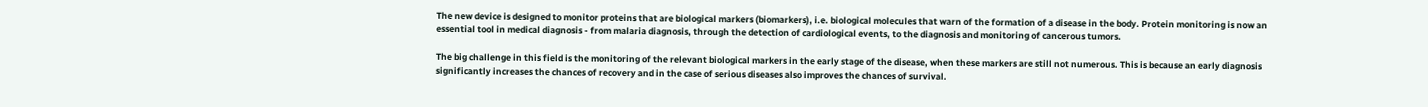The new device is designed to monitor proteins that are biological markers (biomarkers), i.e. biological molecules that warn of the formation of a disease in the body. Protein monitoring is now an essential tool in medical diagnosis - from malaria diagnosis, through the detection of cardiological events, to the diagnosis and monitoring of cancerous tumors.

The big challenge in this field is the monitoring of the relevant biological markers in the early stage of the disease, when these markers are still not numerous. This is because an early diagnosis significantly increases the chances of recovery and in the case of serious diseases also improves the chances of survival.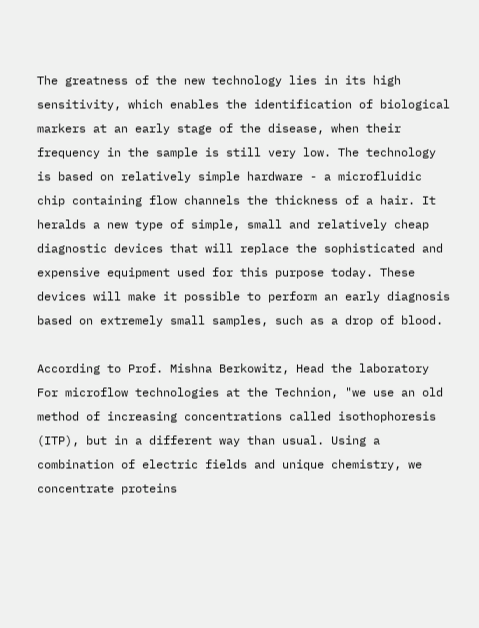The greatness of the new technology lies in its high sensitivity, which enables the identification of biological markers at an early stage of the disease, when their frequency in the sample is still very low. The technology is based on relatively simple hardware - a microfluidic chip containing flow channels the thickness of a hair. It heralds a new type of simple, small and relatively cheap diagnostic devices that will replace the sophisticated and expensive equipment used for this purpose today. These devices will make it possible to perform an early diagnosis based on extremely small samples, such as a drop of blood.

According to Prof. Mishna Berkowitz, Head the laboratory For microflow technologies at the Technion, "we use an old method of increasing concentrations called isothophoresis (ITP), but in a different way than usual. Using a combination of electric fields and unique chemistry, we concentrate proteins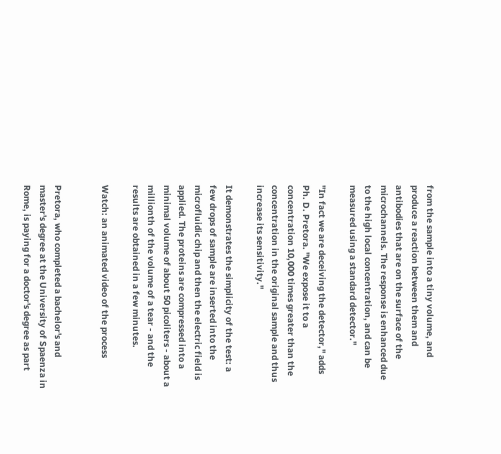from the sample into a tiny volume, and produce a reaction between them and antibodies that are on the surface of the microchannels. The response is enhanced due to the high local concentration, and can be measured using a standard detector."

"In fact we are deceiving the detector," adds Ph. D. Pretora. "We expose it to a concentration 10,000 times greater than the concentration in the original sample and thus increase its sensitivity."

It demonstrates the simplicity of the test: a few drops of sample are inserted into the microfluidic chip and then the electric field is applied. The proteins are compressed into a minimal volume of about 50 picoliters - about a millionth of the volume of a tear - and the results are obtained in a few minutes.

Watch: an animated video of the process


Pretora, who completed a bachelor's and master's degree at the University of Spaenza in Rome, is paying for a doctor's degree as part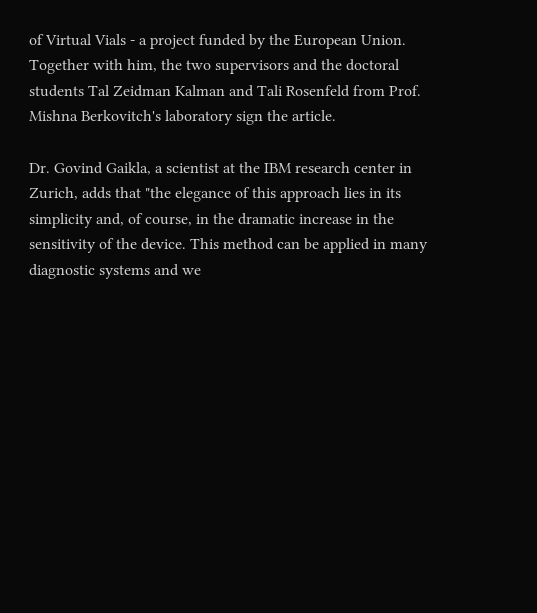of Virtual Vials - a project funded by the European Union. Together with him, the two supervisors and the doctoral students Tal Zeidman Kalman and Tali Rosenfeld from Prof. Mishna Berkovitch's laboratory sign the article.

Dr. Govind Gaikla, a scientist at the IBM research center in Zurich, adds that "the elegance of this approach lies in its simplicity and, of course, in the dramatic increase in the sensitivity of the device. This method can be applied in many diagnostic systems and we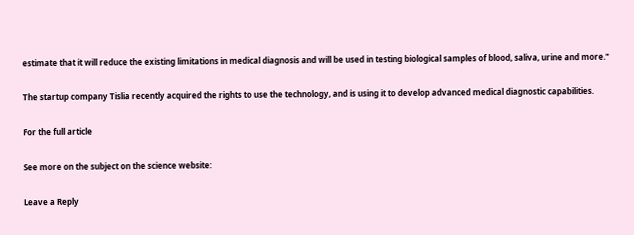estimate that it will reduce the existing limitations in medical diagnosis and will be used in testing biological samples of blood, saliva, urine and more."

The startup company Tislia recently acquired the rights to use the technology, and is using it to develop advanced medical diagnostic capabilities.

For the full article

See more on the subject on the science website:

Leave a Reply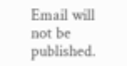Email will not be published.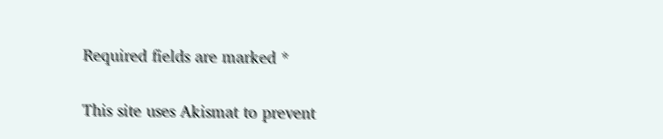Required fields are marked *

This site uses Akismat to prevent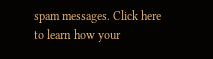spam messages. Click here to learn how your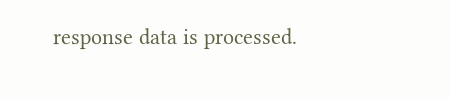response data is processed.